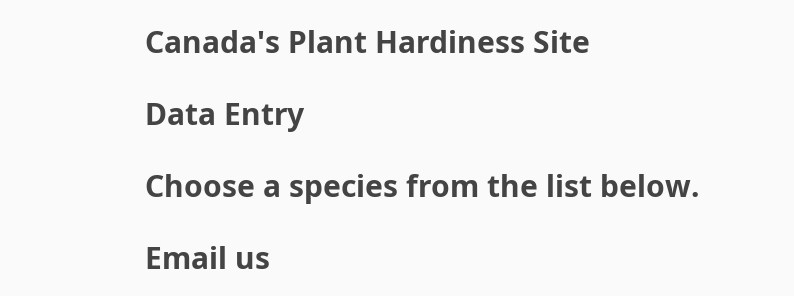Canada's Plant Hardiness Site

Data Entry

Choose a species from the list below.

Email us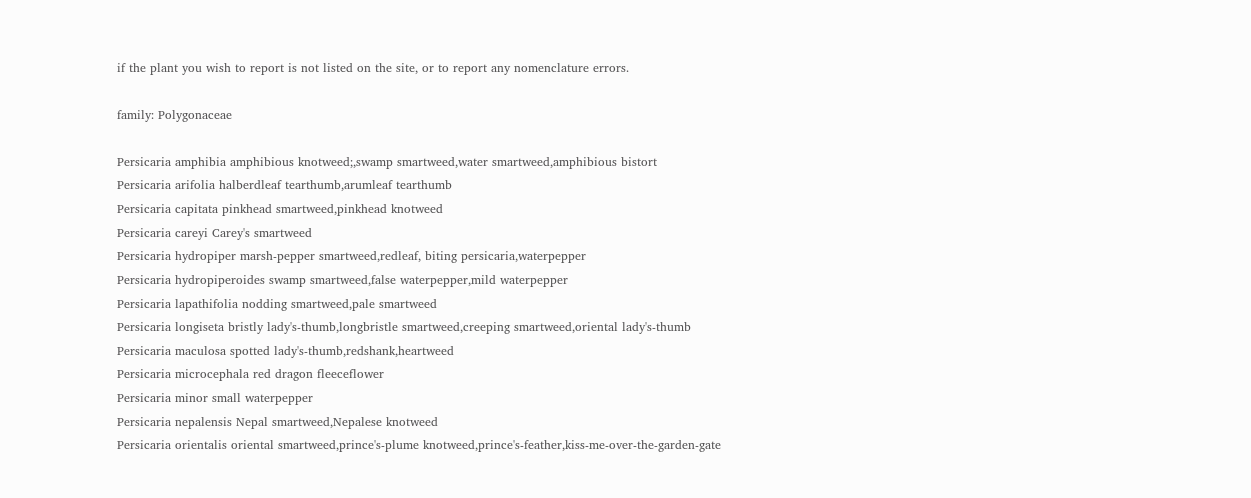if the plant you wish to report is not listed on the site, or to report any nomenclature errors.

family: Polygonaceae

Persicaria amphibia amphibious knotweed;,swamp smartweed,water smartweed,amphibious bistort
Persicaria arifolia halberdleaf tearthumb,arumleaf tearthumb
Persicaria capitata pinkhead smartweed,pinkhead knotweed
Persicaria careyi Carey's smartweed
Persicaria hydropiper marsh-pepper smartweed,redleaf, biting persicaria,waterpepper
Persicaria hydropiperoides swamp smartweed,false waterpepper,mild waterpepper
Persicaria lapathifolia nodding smartweed,pale smartweed
Persicaria longiseta bristly lady's-thumb,longbristle smartweed,creeping smartweed,oriental lady's-thumb
Persicaria maculosa spotted lady's-thumb,redshank,heartweed
Persicaria microcephala red dragon fleeceflower
Persicaria minor small waterpepper
Persicaria nepalensis Nepal smartweed,Nepalese knotweed
Persicaria orientalis oriental smartweed,prince's-plume knotweed,prince's-feather,kiss-me-over-the-garden-gate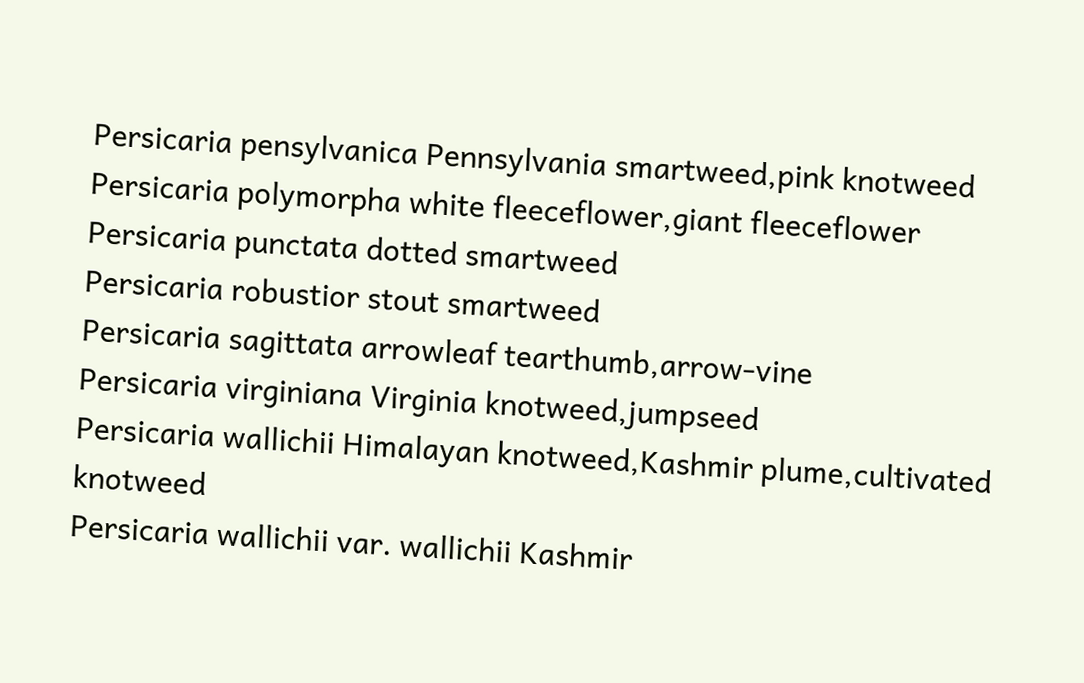Persicaria pensylvanica Pennsylvania smartweed,pink knotweed
Persicaria polymorpha white fleeceflower,giant fleeceflower
Persicaria punctata dotted smartweed
Persicaria robustior stout smartweed
Persicaria sagittata arrowleaf tearthumb,arrow-vine
Persicaria virginiana Virginia knotweed,jumpseed
Persicaria wallichii Himalayan knotweed,Kashmir plume,cultivated knotweed
Persicaria wallichii var. wallichii Kashmir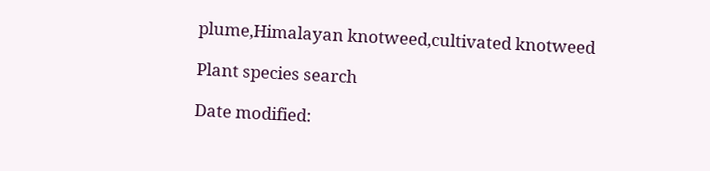plume,Himalayan knotweed,cultivated knotweed

Plant species search

Date modified: